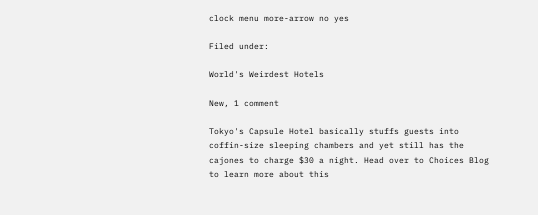clock menu more-arrow no yes

Filed under:

World's Weirdest Hotels

New, 1 comment

Tokyo's Capsule Hotel basically stuffs guests into coffin-size sleeping chambers and yet still has the cajones to charge $30 a night. Head over to Choices Blog to learn more about this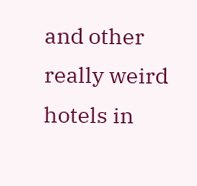and other really weird hotels in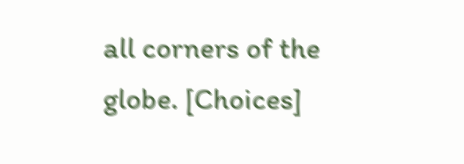all corners of the globe. [Choices]